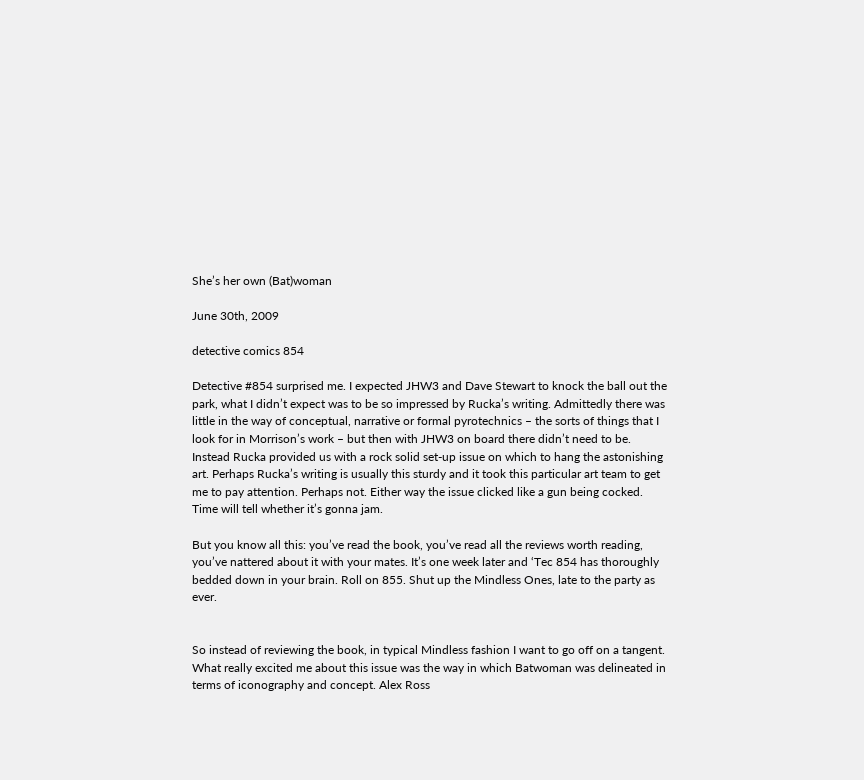She’s her own (Bat)woman

June 30th, 2009

detective comics 854

Detective #854 surprised me. I expected JHW3 and Dave Stewart to knock the ball out the park, what I didn’t expect was to be so impressed by Rucka’s writing. Admittedly there was little in the way of conceptual, narrative or formal pyrotechnics – the sorts of things that I look for in Morrison’s work – but then with JHW3 on board there didn’t need to be. Instead Rucka provided us with a rock solid set-up issue on which to hang the astonishing art. Perhaps Rucka’s writing is usually this sturdy and it took this particular art team to get me to pay attention. Perhaps not. Either way the issue clicked like a gun being cocked. Time will tell whether it’s gonna jam.

But you know all this: you’ve read the book, you’ve read all the reviews worth reading, you’ve nattered about it with your mates. It’s one week later and ‘Tec 854 has thoroughly bedded down in your brain. Roll on 855. Shut up the Mindless Ones, late to the party as ever.


So instead of reviewing the book, in typical Mindless fashion I want to go off on a tangent. What really excited me about this issue was the way in which Batwoman was delineated in terms of iconography and concept. Alex Ross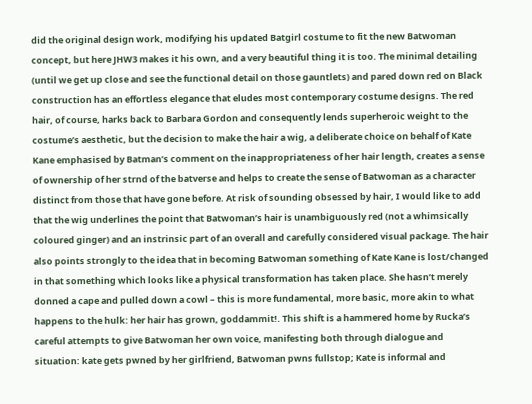did the original design work, modifying his updated Batgirl costume to fit the new Batwoman concept, but here JHW3 makes it his own, and a very beautiful thing it is too. The minimal detailing (until we get up close and see the functional detail on those gauntlets) and pared down red on Black construction has an effortless elegance that eludes most contemporary costume designs. The red hair, of course, harks back to Barbara Gordon and consequently lends superheroic weight to the costume’s aesthetic, but the decision to make the hair a wig, a deliberate choice on behalf of Kate Kane emphasised by Batman’s comment on the inappropriateness of her hair length, creates a sense of ownership of her strnd of the batverse and helps to create the sense of Batwoman as a character distinct from those that have gone before. At risk of sounding obsessed by hair, I would like to add that the wig underlines the point that Batwoman’s hair is unambiguously red (not a whimsically coloured ginger) and an instrinsic part of an overall and carefully considered visual package. The hair also points strongly to the idea that in becoming Batwoman something of Kate Kane is lost/changed in that something which looks like a physical transformation has taken place. She hasn’t merely donned a cape and pulled down a cowl – this is more fundamental, more basic, more akin to what happens to the hulk: her hair has grown, goddammit!. This shift is a hammered home by Rucka’s careful attempts to give Batwoman her own voice, manifesting both through dialogue and situation: kate gets pwned by her girlfriend, Batwoman pwns fullstop; Kate is informal and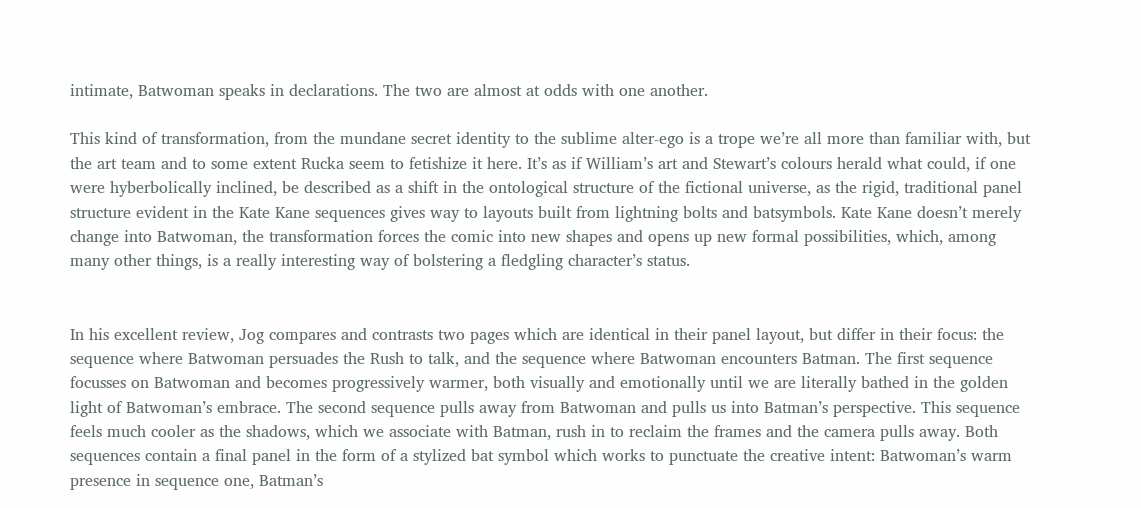intimate, Batwoman speaks in declarations. The two are almost at odds with one another.

This kind of transformation, from the mundane secret identity to the sublime alter-ego is a trope we’re all more than familiar with, but the art team and to some extent Rucka seem to fetishize it here. It’s as if William’s art and Stewart’s colours herald what could, if one were hyberbolically inclined, be described as a shift in the ontological structure of the fictional universe, as the rigid, traditional panel structure evident in the Kate Kane sequences gives way to layouts built from lightning bolts and batsymbols. Kate Kane doesn’t merely change into Batwoman, the transformation forces the comic into new shapes and opens up new formal possibilities, which, among many other things, is a really interesting way of bolstering a fledgling character’s status.


In his excellent review, Jog compares and contrasts two pages which are identical in their panel layout, but differ in their focus: the sequence where Batwoman persuades the Rush to talk, and the sequence where Batwoman encounters Batman. The first sequence focusses on Batwoman and becomes progressively warmer, both visually and emotionally until we are literally bathed in the golden light of Batwoman’s embrace. The second sequence pulls away from Batwoman and pulls us into Batman’s perspective. This sequence feels much cooler as the shadows, which we associate with Batman, rush in to reclaim the frames and the camera pulls away. Both sequences contain a final panel in the form of a stylized bat symbol which works to punctuate the creative intent: Batwoman’s warm presence in sequence one, Batman’s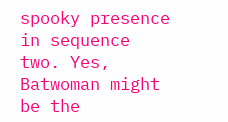spooky presence in sequence two. Yes, Batwoman might be the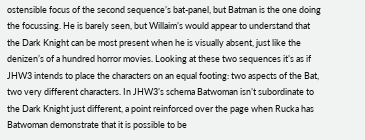ostensible focus of the second sequence’s bat-panel, but Batman is the one doing the focussing. He is barely seen, but Willaim’s would appear to understand that the Dark Knight can be most present when he is visually absent, just like the denizen’s of a hundred horror movies. Looking at these two sequences it’s as if JHW3 intends to place the characters on an equal footing: two aspects of the Bat, two very different characters. In JHW3’s schema Batwoman isn’t subordinate to the Dark Knight just different, a point reinforced over the page when Rucka has Batwoman demonstrate that it is possible to be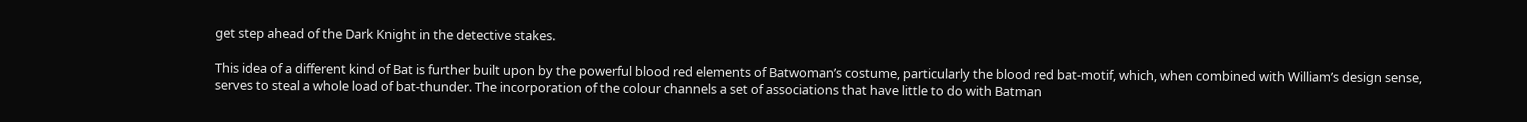get step ahead of the Dark Knight in the detective stakes.

This idea of a different kind of Bat is further built upon by the powerful blood red elements of Batwoman’s costume, particularly the blood red bat-motif, which, when combined with William’s design sense, serves to steal a whole load of bat-thunder. The incorporation of the colour channels a set of associations that have little to do with Batman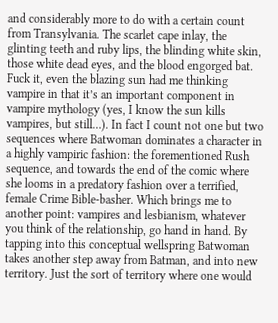and considerably more to do with a certain count from Transylvania. The scarlet cape inlay, the glinting teeth and ruby lips, the blinding white skin, those white dead eyes, and the blood engorged bat. Fuck it, even the blazing sun had me thinking vampire in that it’s an important component in vampire mythology (yes, I know the sun kills vampires, but still…). In fact I count not one but two sequences where Batwoman dominates a character in a highly vampiric fashion: the forementioned Rush sequence, and towards the end of the comic where she looms in a predatory fashion over a terrified, female Crime Bible-basher. Which brings me to another point: vampires and lesbianism, whatever you think of the relationship, go hand in hand. By tapping into this conceptual wellspring Batwoman takes another step away from Batman, and into new territory. Just the sort of territory where one would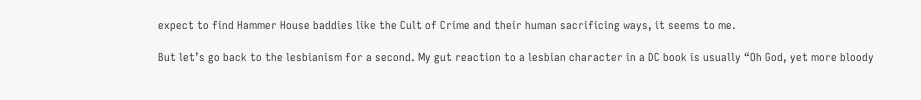expect to find Hammer House baddies like the Cult of Crime and their human sacrificing ways, it seems to me.

But let’s go back to the lesbianism for a second. My gut reaction to a lesbian character in a DC book is usually “Oh God, yet more bloody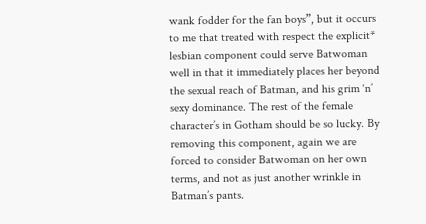wank fodder for the fan boys”, but it occurs to me that treated with respect the explicit* lesbian component could serve Batwoman well in that it immediately places her beyond the sexual reach of Batman, and his grim ‘n’ sexy dominance. The rest of the female character’s in Gotham should be so lucky. By removing this component, again we are forced to consider Batwoman on her own terms, and not as just another wrinkle in Batman’s pants.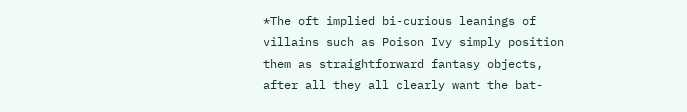*The oft implied bi-curious leanings of villains such as Poison Ivy simply position them as straightforward fantasy objects, after all they all clearly want the bat-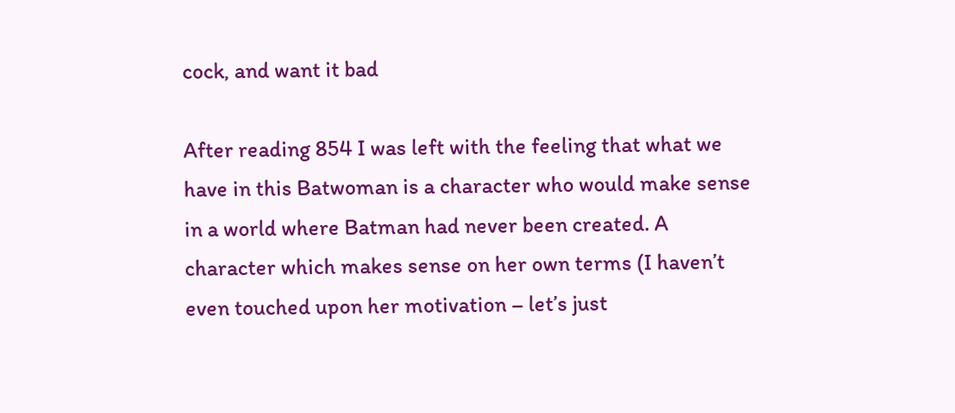cock, and want it bad

After reading 854 I was left with the feeling that what we have in this Batwoman is a character who would make sense in a world where Batman had never been created. A character which makes sense on her own terms (I haven’t even touched upon her motivation – let’s just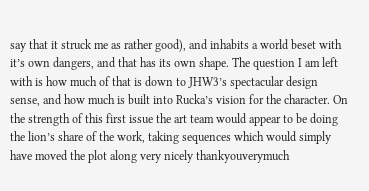say that it struck me as rather good), and inhabits a world beset with it’s own dangers, and that has its own shape. The question I am left with is how much of that is down to JHW3’s spectacular design sense, and how much is built into Rucka’s vision for the character. On the strength of this first issue the art team would appear to be doing the lion’s share of the work, taking sequences which would simply have moved the plot along very nicely thankyouverymuch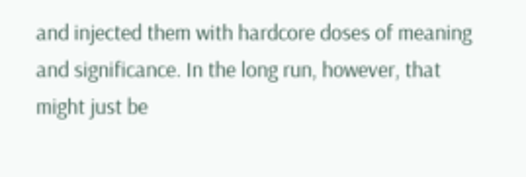and injected them with hardcore doses of meaning and significance. In the long run, however, that might just be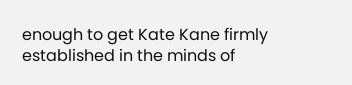enough to get Kate Kane firmly established in the minds of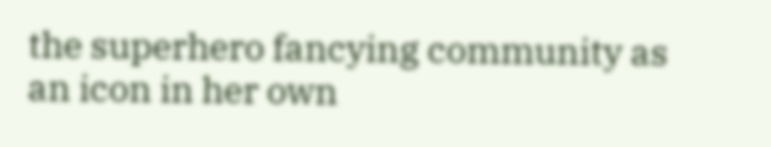the superhero fancying community as an icon in her own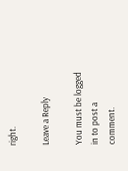right.

Leave a Reply

You must be logged in to post a comment.